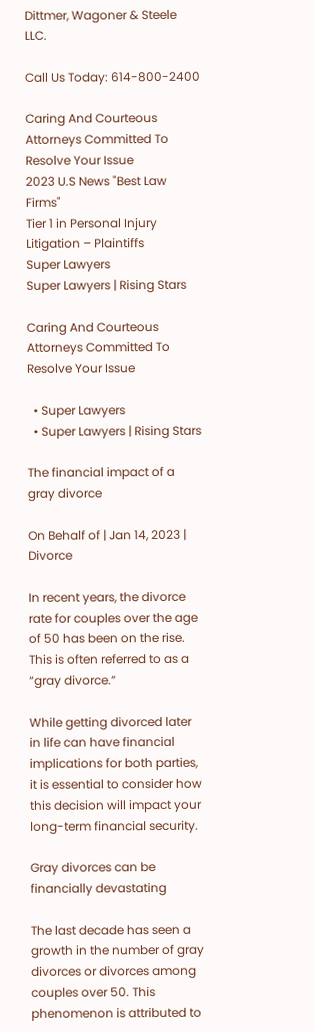Dittmer, Wagoner & Steele LLC.

Call Us Today: 614-800-2400

Caring And Courteous Attorneys Committed To Resolve Your Issue
2023 U.S News "Best Law Firms"
Tier 1 in Personal Injury Litigation – Plaintiffs
Super Lawyers
Super Lawyers | Rising Stars

Caring And Courteous Attorneys Committed To Resolve Your Issue

  • Super Lawyers
  • Super Lawyers | Rising Stars

The financial impact of a gray divorce

On Behalf of | Jan 14, 2023 | Divorce

In recent years, the divorce rate for couples over the age of 50 has been on the rise. This is often referred to as a “gray divorce.”

While getting divorced later in life can have financial implications for both parties, it is essential to consider how this decision will impact your long-term financial security.

Gray divorces can be financially devastating

The last decade has seen a growth in the number of gray divorces or divorces among couples over 50. This phenomenon is attributed to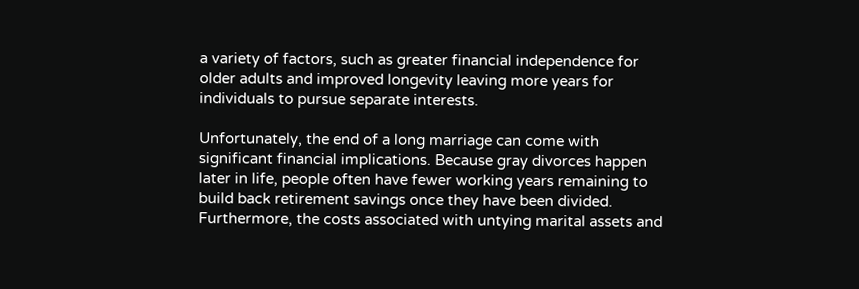a variety of factors, such as greater financial independence for older adults and improved longevity leaving more years for individuals to pursue separate interests.

Unfortunately, the end of a long marriage can come with significant financial implications. Because gray divorces happen later in life, people often have fewer working years remaining to build back retirement savings once they have been divided. Furthermore, the costs associated with untying marital assets and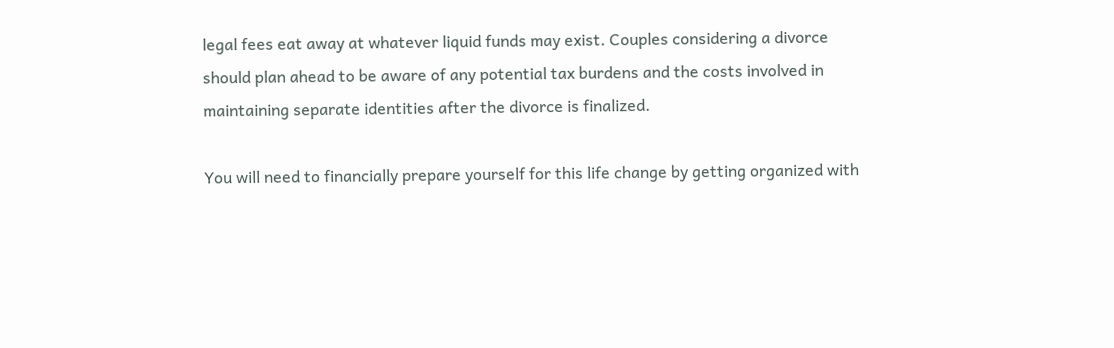legal fees eat away at whatever liquid funds may exist. Couples considering a divorce should plan ahead to be aware of any potential tax burdens and the costs involved in maintaining separate identities after the divorce is finalized.

You will need to financially prepare yourself for this life change by getting organized with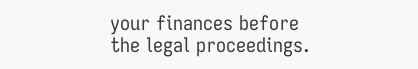your finances before the legal proceedings.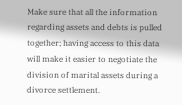Make sure that all the information regarding assets and debts is pulled together; having access to this data will make it easier to negotiate the division of marital assets during a divorce settlement.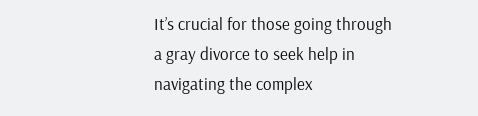It’s crucial for those going through a gray divorce to seek help in navigating the complex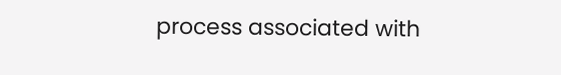process associated with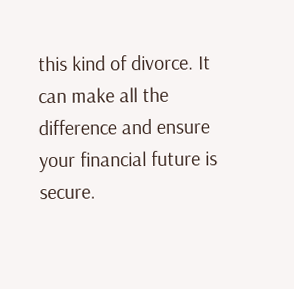this kind of divorce. It can make all the difference and ensure your financial future is secure.